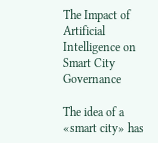The Impact of Artificial Intelligence on Smart City Governance

The idea of a «smart city» has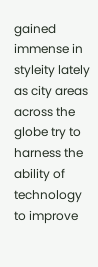gained immense in styleity lately as city areas across the globe try to harness the ability of technology to improve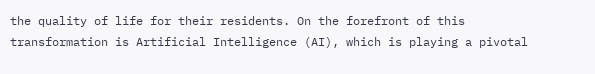the quality of life for their residents. On the forefront of this transformation is Artificial Intelligence (AI), which is playing a pivotal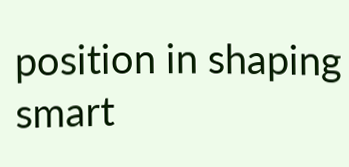position in shaping smart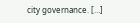city governance. […]